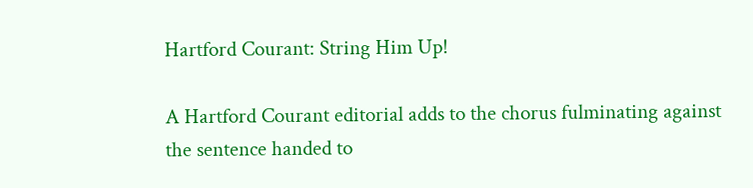Hartford Courant: String Him Up!

A Hartford Courant editorial adds to the chorus fulminating against the sentence handed to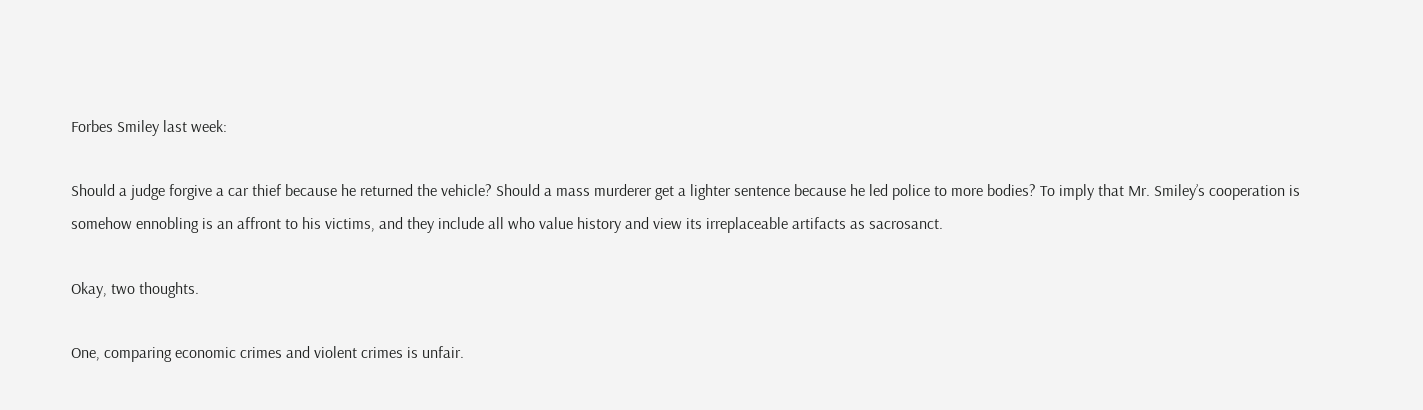Forbes Smiley last week:

Should a judge forgive a car thief because he returned the vehicle? Should a mass murderer get a lighter sentence because he led police to more bodies? To imply that Mr. Smiley’s cooperation is somehow ennobling is an affront to his victims, and they include all who value history and view its irreplaceable artifacts as sacrosanct.

Okay, two thoughts.

One, comparing economic crimes and violent crimes is unfair.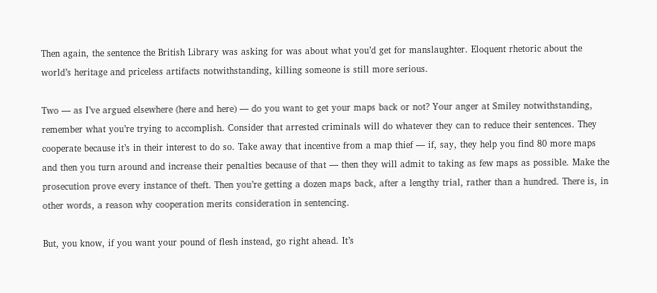Then again, the sentence the British Library was asking for was about what you’d get for manslaughter. Eloquent rhetoric about the world’s heritage and priceless artifacts notwithstanding, killing someone is still more serious.

Two — as I’ve argued elsewhere (here and here) — do you want to get your maps back or not? Your anger at Smiley notwithstanding, remember what you’re trying to accomplish. Consider that arrested criminals will do whatever they can to reduce their sentences. They cooperate because it’s in their interest to do so. Take away that incentive from a map thief — if, say, they help you find 80 more maps and then you turn around and increase their penalties because of that — then they will admit to taking as few maps as possible. Make the prosecution prove every instance of theft. Then you’re getting a dozen maps back, after a lengthy trial, rather than a hundred. There is, in other words, a reason why cooperation merits consideration in sentencing.

But, you know, if you want your pound of flesh instead, go right ahead. It’s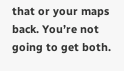that or your maps back. You’re not going to get both.